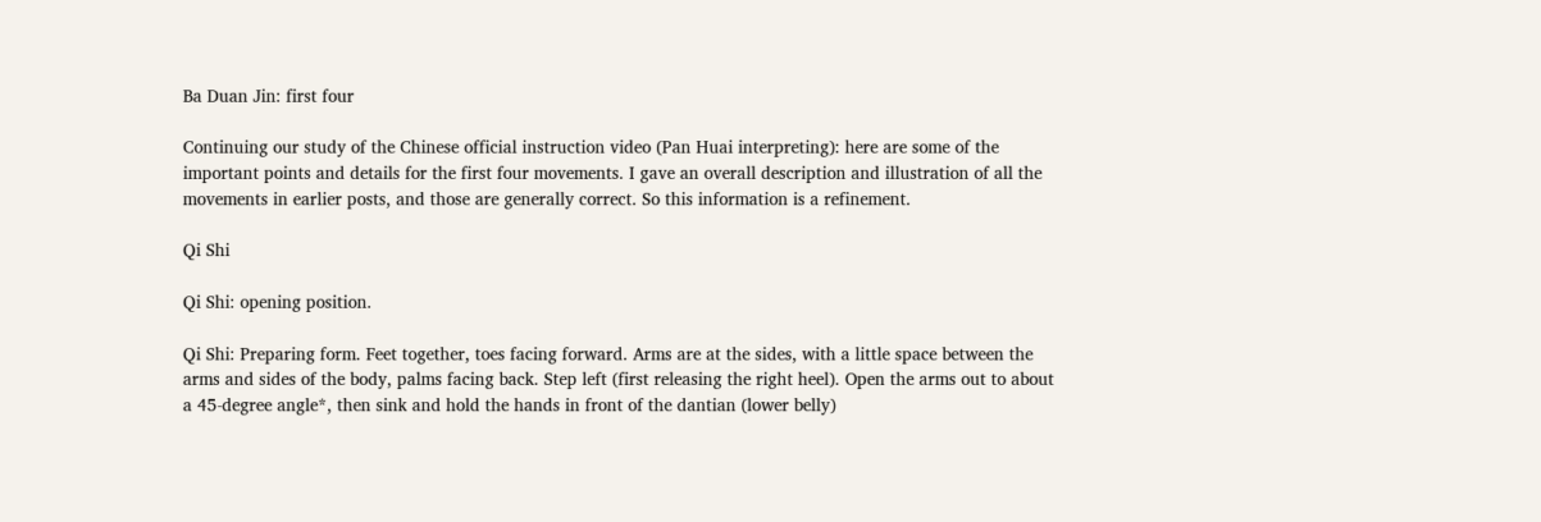Ba Duan Jin: first four

Continuing our study of the Chinese official instruction video (Pan Huai interpreting): here are some of the important points and details for the first four movements. I gave an overall description and illustration of all the movements in earlier posts, and those are generally correct. So this information is a refinement.

Qi Shi

Qi Shi: opening position.

Qi Shi: Preparing form. Feet together, toes facing forward. Arms are at the sides, with a little space between the arms and sides of the body, palms facing back. Step left (first releasing the right heel). Open the arms out to about a 45-degree angle*, then sink and hold the hands in front of the dantian (lower belly)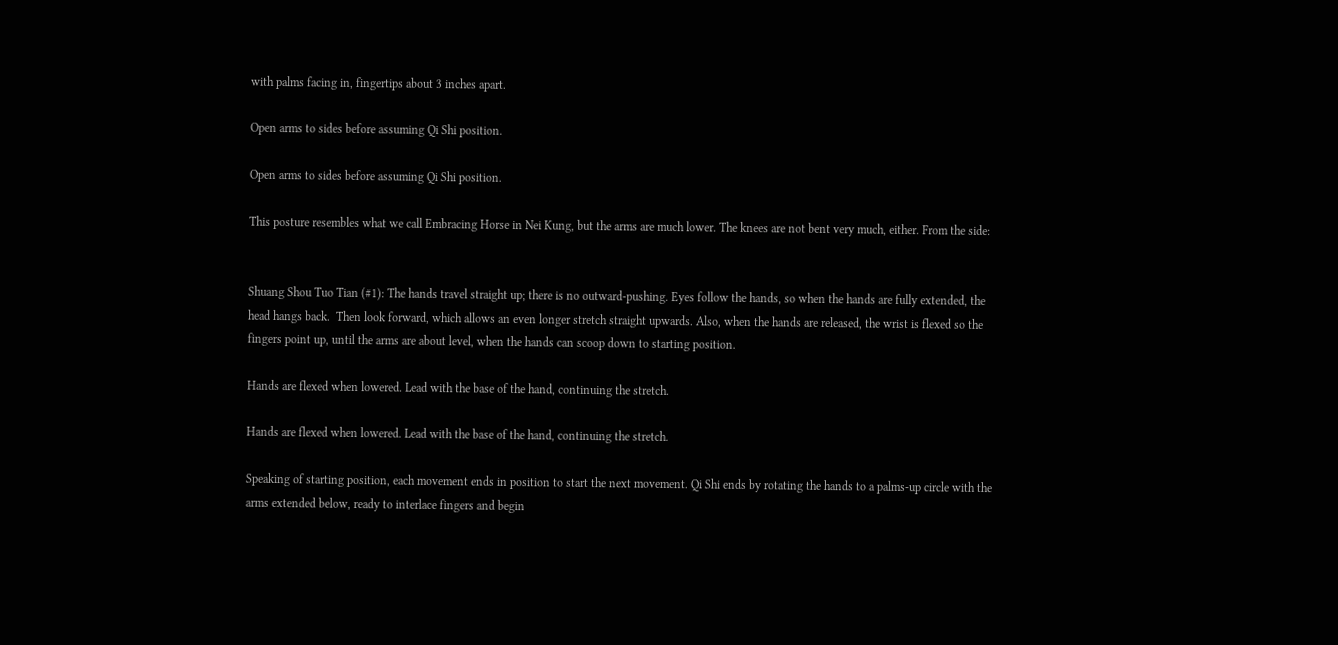with palms facing in, fingertips about 3 inches apart.

Open arms to sides before assuming Qi Shi position.

Open arms to sides before assuming Qi Shi position.

This posture resembles what we call Embracing Horse in Nei Kung, but the arms are much lower. The knees are not bent very much, either. From the side:


Shuang Shou Tuo Tian (#1): The hands travel straight up; there is no outward-pushing. Eyes follow the hands, so when the hands are fully extended, the head hangs back.  Then look forward, which allows an even longer stretch straight upwards. Also, when the hands are released, the wrist is flexed so the fingers point up, until the arms are about level, when the hands can scoop down to starting position.

Hands are flexed when lowered. Lead with the base of the hand, continuing the stretch.

Hands are flexed when lowered. Lead with the base of the hand, continuing the stretch.

Speaking of starting position, each movement ends in position to start the next movement. Qi Shi ends by rotating the hands to a palms-up circle with the arms extended below, ready to interlace fingers and begin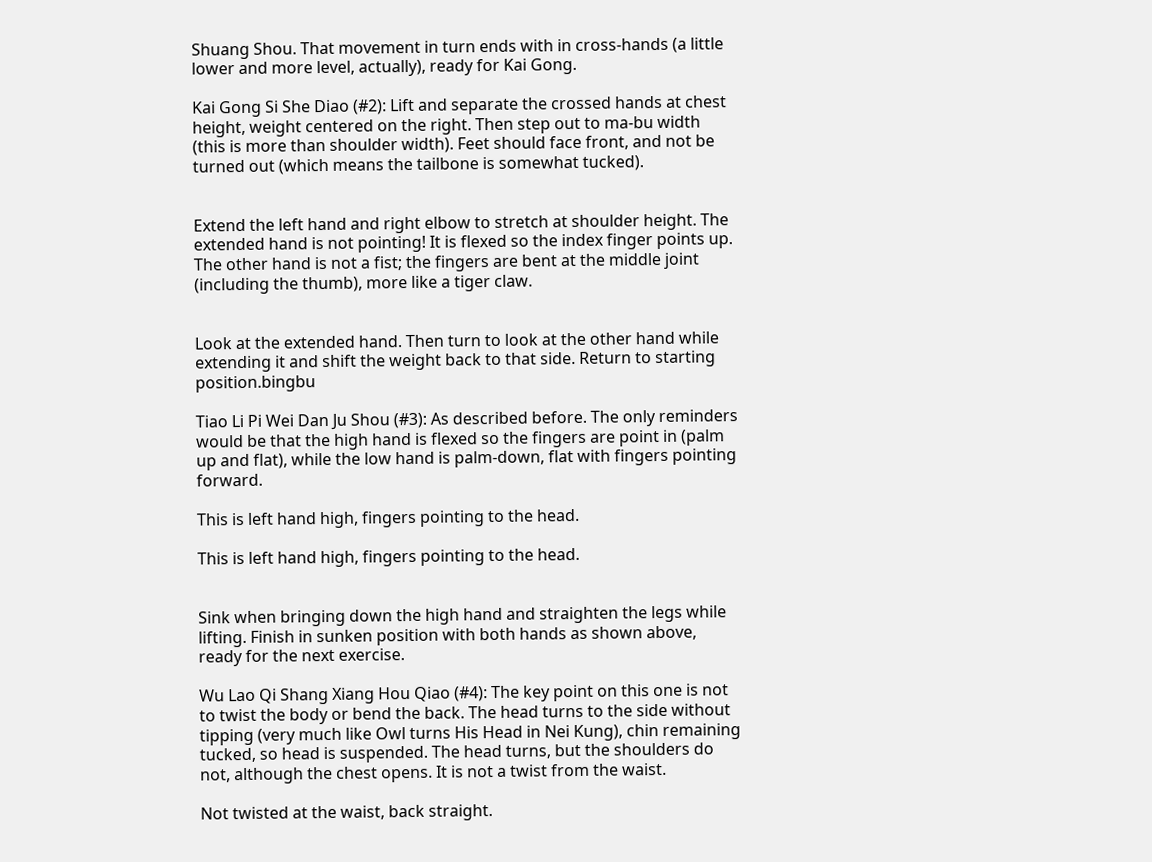Shuang Shou. That movement in turn ends with in cross-hands (a little lower and more level, actually), ready for Kai Gong.

Kai Gong Si She Diao (#2): Lift and separate the crossed hands at chest height, weight centered on the right. Then step out to ma-bu width (this is more than shoulder width). Feet should face front, and not be turned out (which means the tailbone is somewhat tucked).


Extend the left hand and right elbow to stretch at shoulder height. The extended hand is not pointing! It is flexed so the index finger points up. The other hand is not a fist; the fingers are bent at the middle joint (including the thumb), more like a tiger claw.


Look at the extended hand. Then turn to look at the other hand while extending it and shift the weight back to that side. Return to starting position.bingbu

Tiao Li Pi Wei Dan Ju Shou (#3): As described before. The only reminders would be that the high hand is flexed so the fingers are point in (palm up and flat), while the low hand is palm-down, flat with fingers pointing forward.

This is left hand high, fingers pointing to the head.

This is left hand high, fingers pointing to the head.


Sink when bringing down the high hand and straighten the legs while lifting. Finish in sunken position with both hands as shown above, ready for the next exercise.

Wu Lao Qi Shang Xiang Hou Qiao (#4): The key point on this one is not to twist the body or bend the back. The head turns to the side without tipping (very much like Owl turns His Head in Nei Kung), chin remaining tucked, so head is suspended. The head turns, but the shoulders do not, although the chest opens. It is not a twist from the waist.

Not twisted at the waist, back straight.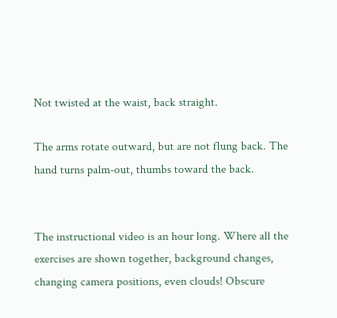Not twisted at the waist, back straight.

The arms rotate outward, but are not flung back. The hand turns palm-out, thumbs toward the back.


The instructional video is an hour long. Where all the exercises are shown together, background changes, changing camera positions, even clouds! Obscure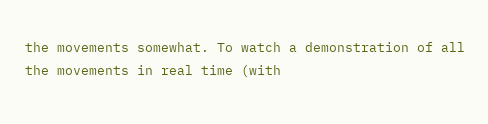the movements somewhat. To watch a demonstration of all the movements in real time (with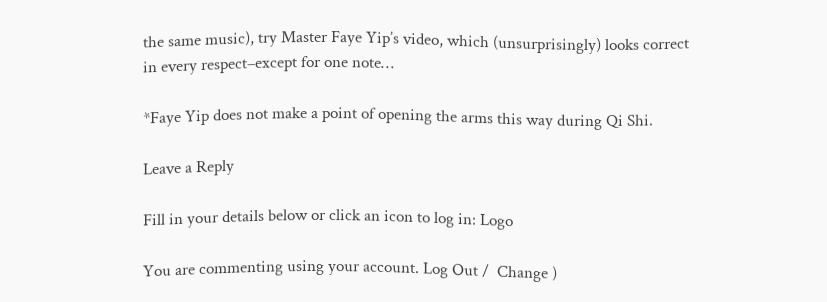the same music), try Master Faye Yip’s video, which (unsurprisingly) looks correct in every respect–except for one note…

*Faye Yip does not make a point of opening the arms this way during Qi Shi.

Leave a Reply

Fill in your details below or click an icon to log in: Logo

You are commenting using your account. Log Out /  Change )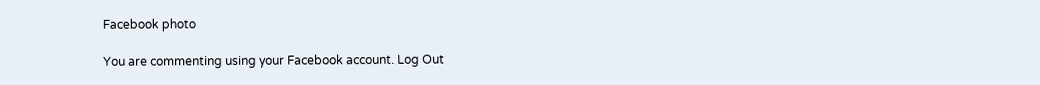Facebook photo

You are commenting using your Facebook account. Log Out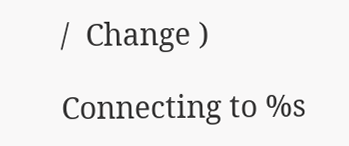/  Change )

Connecting to %s